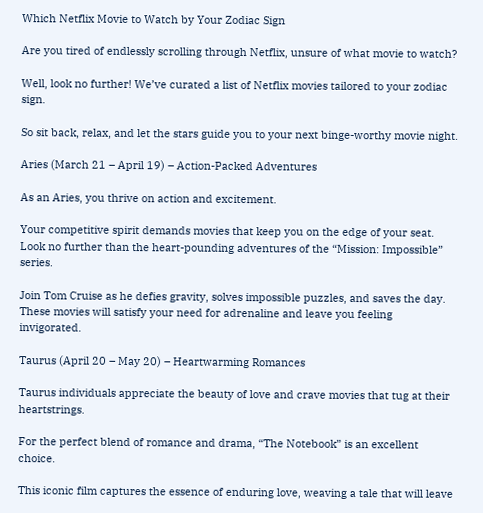Which Netflix Movie to Watch by Your Zodiac Sign

Are you tired of endlessly scrolling through Netflix, unsure of what movie to watch?

Well, look no further! We’ve curated a list of Netflix movies tailored to your zodiac sign.

So sit back, relax, and let the stars guide you to your next binge-worthy movie night.

Aries (March 21 – April 19) – Action-Packed Adventures

As an Aries, you thrive on action and excitement.

Your competitive spirit demands movies that keep you on the edge of your seat. Look no further than the heart-pounding adventures of the “Mission: Impossible” series.

Join Tom Cruise as he defies gravity, solves impossible puzzles, and saves the day. These movies will satisfy your need for adrenaline and leave you feeling invigorated.

Taurus (April 20 – May 20) – Heartwarming Romances

Taurus individuals appreciate the beauty of love and crave movies that tug at their heartstrings.

For the perfect blend of romance and drama, “The Notebook” is an excellent choice.

This iconic film captures the essence of enduring love, weaving a tale that will leave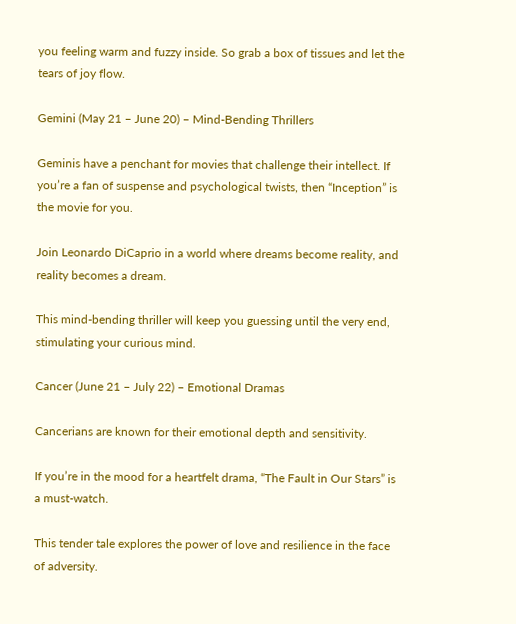you feeling warm and fuzzy inside. So grab a box of tissues and let the tears of joy flow.

Gemini (May 21 – June 20) – Mind-Bending Thrillers

Geminis have a penchant for movies that challenge their intellect. If you’re a fan of suspense and psychological twists, then “Inception” is the movie for you.

Join Leonardo DiCaprio in a world where dreams become reality, and reality becomes a dream.

This mind-bending thriller will keep you guessing until the very end, stimulating your curious mind.

Cancer (June 21 – July 22) – Emotional Dramas

Cancerians are known for their emotional depth and sensitivity.

If you’re in the mood for a heartfelt drama, “The Fault in Our Stars” is a must-watch.

This tender tale explores the power of love and resilience in the face of adversity.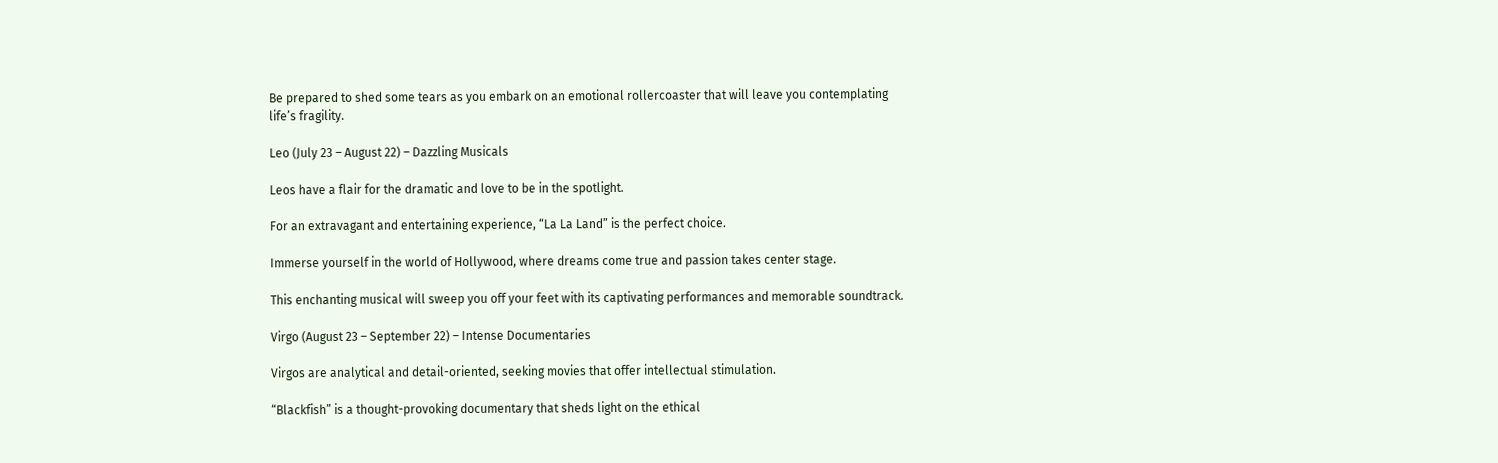Be prepared to shed some tears as you embark on an emotional rollercoaster that will leave you contemplating life’s fragility.

Leo (July 23 – August 22) – Dazzling Musicals

Leos have a flair for the dramatic and love to be in the spotlight.

For an extravagant and entertaining experience, “La La Land” is the perfect choice.

Immerse yourself in the world of Hollywood, where dreams come true and passion takes center stage.

This enchanting musical will sweep you off your feet with its captivating performances and memorable soundtrack.

Virgo (August 23 – September 22) – Intense Documentaries

Virgos are analytical and detail-oriented, seeking movies that offer intellectual stimulation.

“Blackfish” is a thought-provoking documentary that sheds light on the ethical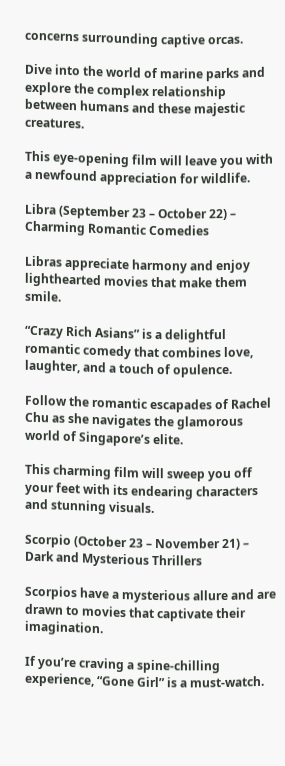concerns surrounding captive orcas.

Dive into the world of marine parks and explore the complex relationship between humans and these majestic creatures.

This eye-opening film will leave you with a newfound appreciation for wildlife.

Libra (September 23 – October 22) – Charming Romantic Comedies

Libras appreciate harmony and enjoy lighthearted movies that make them smile.

“Crazy Rich Asians” is a delightful romantic comedy that combines love, laughter, and a touch of opulence.

Follow the romantic escapades of Rachel Chu as she navigates the glamorous world of Singapore’s elite.

This charming film will sweep you off your feet with its endearing characters and stunning visuals.

Scorpio (October 23 – November 21) – Dark and Mysterious Thrillers

Scorpios have a mysterious allure and are drawn to movies that captivate their imagination.

If you’re craving a spine-chilling experience, “Gone Girl” is a must-watch.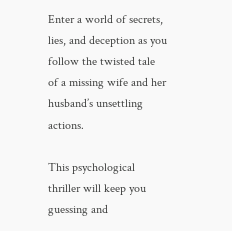Enter a world of secrets, lies, and deception as you follow the twisted tale of a missing wife and her husband’s unsettling actions.

This psychological thriller will keep you guessing and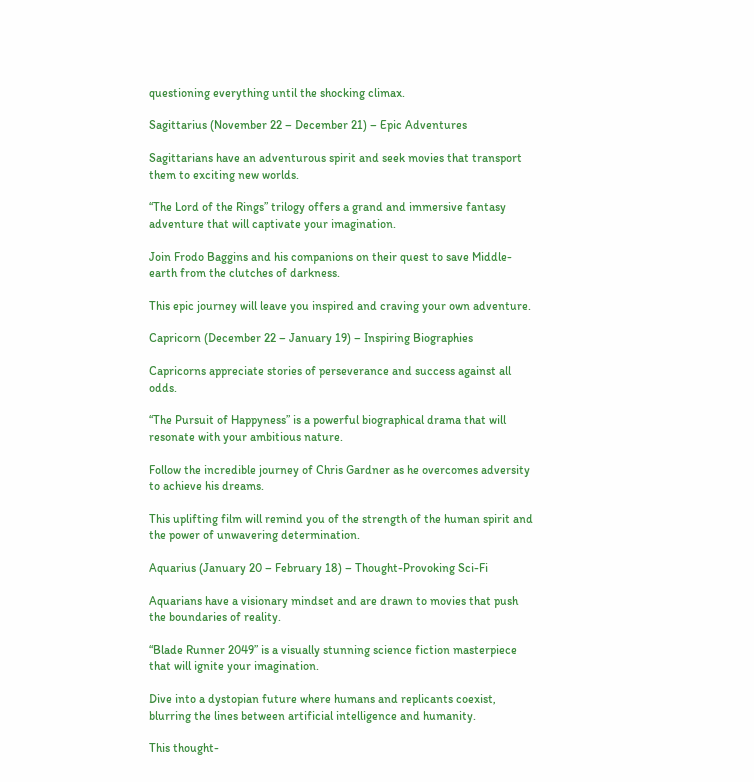questioning everything until the shocking climax.

Sagittarius (November 22 – December 21) – Epic Adventures

Sagittarians have an adventurous spirit and seek movies that transport them to exciting new worlds.

“The Lord of the Rings” trilogy offers a grand and immersive fantasy adventure that will captivate your imagination.

Join Frodo Baggins and his companions on their quest to save Middle-earth from the clutches of darkness.

This epic journey will leave you inspired and craving your own adventure.

Capricorn (December 22 – January 19) – Inspiring Biographies

Capricorns appreciate stories of perseverance and success against all odds.

“The Pursuit of Happyness” is a powerful biographical drama that will resonate with your ambitious nature.

Follow the incredible journey of Chris Gardner as he overcomes adversity to achieve his dreams.

This uplifting film will remind you of the strength of the human spirit and the power of unwavering determination.

Aquarius (January 20 – February 18) – Thought-Provoking Sci-Fi

Aquarians have a visionary mindset and are drawn to movies that push the boundaries of reality.

“Blade Runner 2049” is a visually stunning science fiction masterpiece that will ignite your imagination.

Dive into a dystopian future where humans and replicants coexist, blurring the lines between artificial intelligence and humanity.

This thought-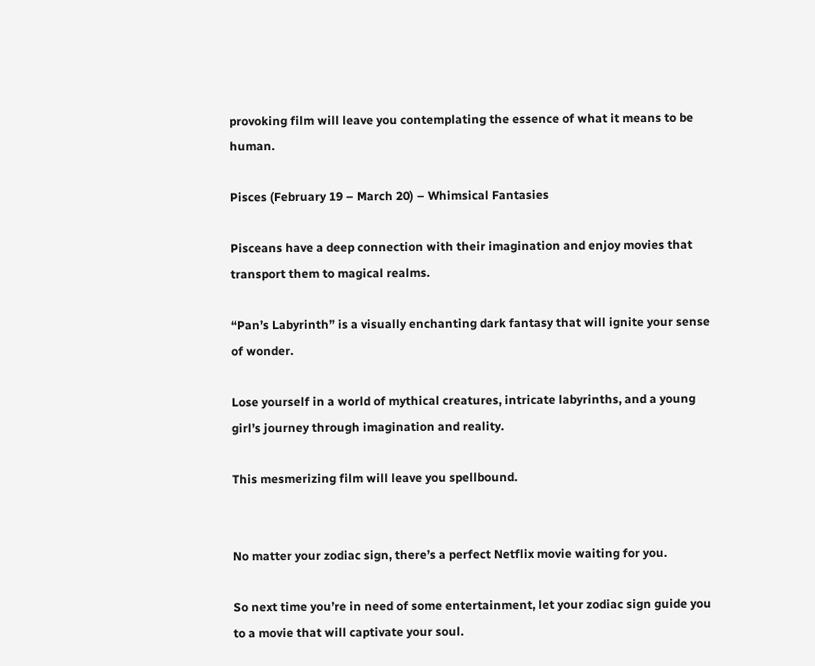provoking film will leave you contemplating the essence of what it means to be human.

Pisces (February 19 – March 20) – Whimsical Fantasies

Pisceans have a deep connection with their imagination and enjoy movies that transport them to magical realms.

“Pan’s Labyrinth” is a visually enchanting dark fantasy that will ignite your sense of wonder.

Lose yourself in a world of mythical creatures, intricate labyrinths, and a young girl’s journey through imagination and reality.

This mesmerizing film will leave you spellbound.


No matter your zodiac sign, there’s a perfect Netflix movie waiting for you.

So next time you’re in need of some entertainment, let your zodiac sign guide you to a movie that will captivate your soul.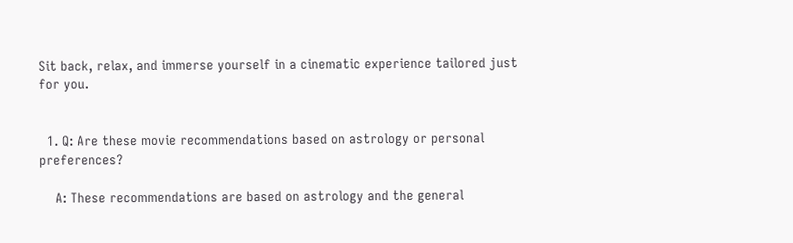Sit back, relax, and immerse yourself in a cinematic experience tailored just for you.


  1. Q: Are these movie recommendations based on astrology or personal preferences?

    A: These recommendations are based on astrology and the general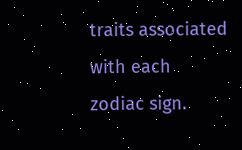traits associated with each zodiac sign.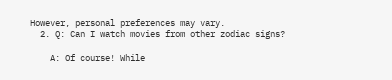However, personal preferences may vary.
  2. Q: Can I watch movies from other zodiac signs?

    A: Of course! While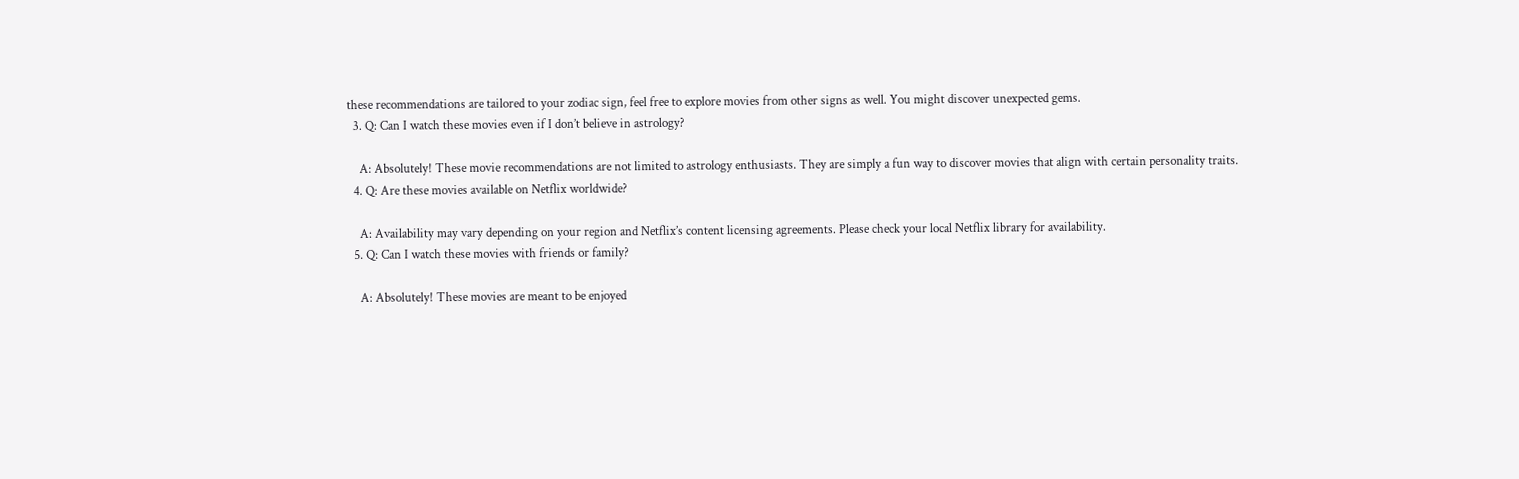these recommendations are tailored to your zodiac sign, feel free to explore movies from other signs as well. You might discover unexpected gems.
  3. Q: Can I watch these movies even if I don’t believe in astrology?

    A: Absolutely! These movie recommendations are not limited to astrology enthusiasts. They are simply a fun way to discover movies that align with certain personality traits.
  4. Q: Are these movies available on Netflix worldwide?

    A: Availability may vary depending on your region and Netflix’s content licensing agreements. Please check your local Netflix library for availability.
  5. Q: Can I watch these movies with friends or family?

    A: Absolutely! These movies are meant to be enjoyed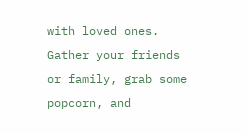with loved ones. Gather your friends or family, grab some popcorn, and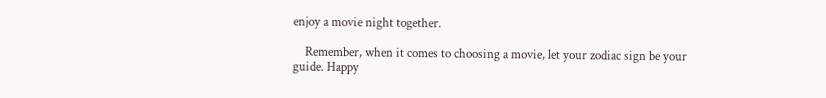enjoy a movie night together.

    Remember, when it comes to choosing a movie, let your zodiac sign be your guide. Happy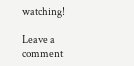watching!

Leave a comment